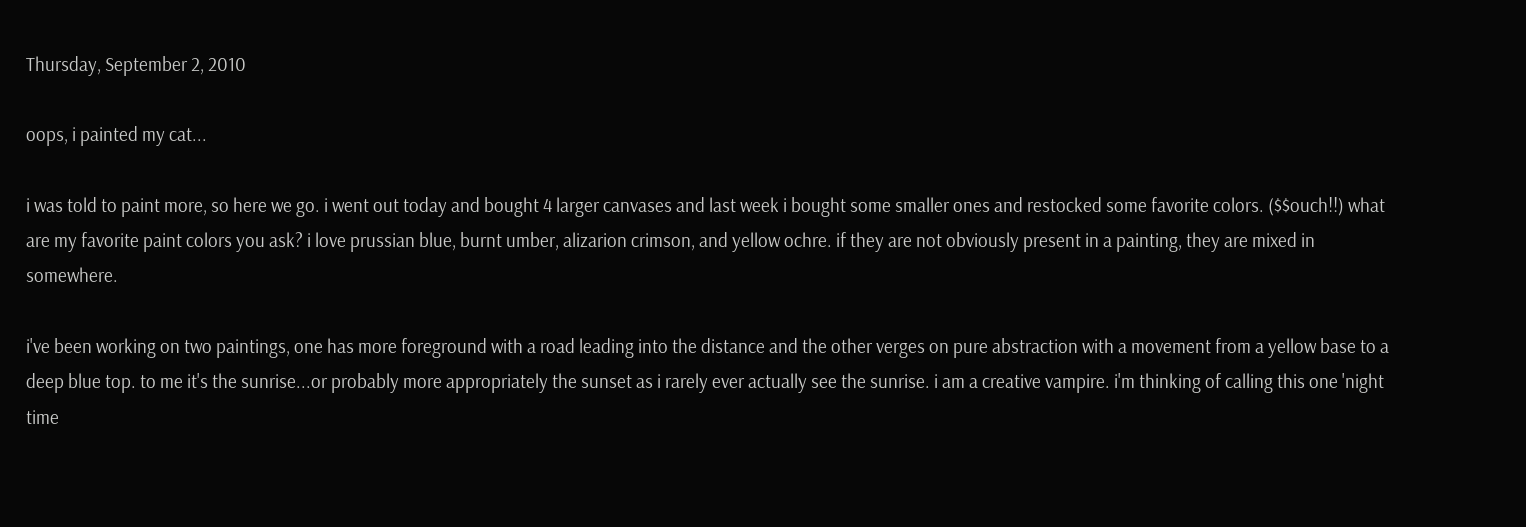Thursday, September 2, 2010

oops, i painted my cat...

i was told to paint more, so here we go. i went out today and bought 4 larger canvases and last week i bought some smaller ones and restocked some favorite colors. ($$ouch!!) what are my favorite paint colors you ask? i love prussian blue, burnt umber, alizarion crimson, and yellow ochre. if they are not obviously present in a painting, they are mixed in somewhere.

i've been working on two paintings, one has more foreground with a road leading into the distance and the other verges on pure abstraction with a movement from a yellow base to a deep blue top. to me it's the sunrise...or probably more appropriately the sunset as i rarely ever actually see the sunrise. i am a creative vampire. i'm thinking of calling this one 'night time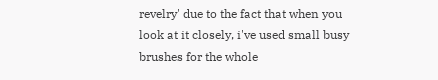revelry' due to the fact that when you look at it closely, i've used small busy brushes for the whole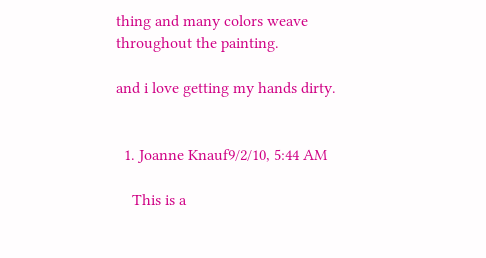thing and many colors weave throughout the painting.

and i love getting my hands dirty.


  1. Joanne Knauf9/2/10, 5:44 AM

    This is a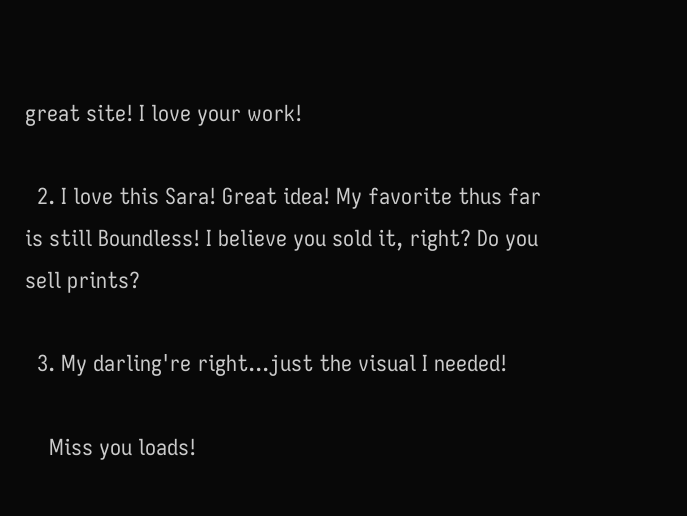great site! I love your work!

  2. I love this Sara! Great idea! My favorite thus far is still Boundless! I believe you sold it, right? Do you sell prints?

  3. My darling're right...just the visual I needed!

    Miss you loads!